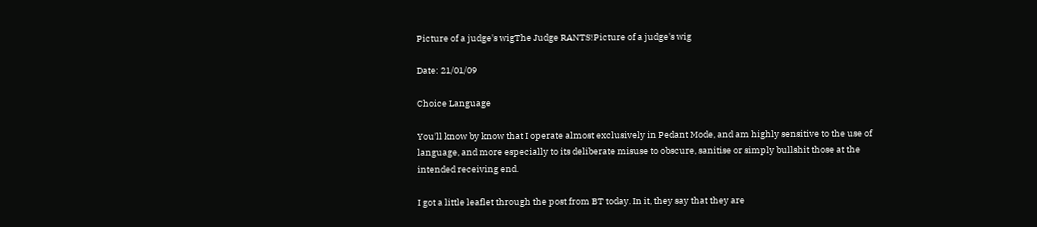Picture of a judge's wigThe Judge RANTS!Picture of a judge's wig

Date: 21/01/09

Choice Language

You'll know by know that I operate almost exclusively in Pedant Mode, and am highly sensitive to the use of language, and more especially to its deliberate misuse to obscure, sanitise or simply bullshit those at the intended receiving end.

I got a little leaflet through the post from BT today. In it, they say that they are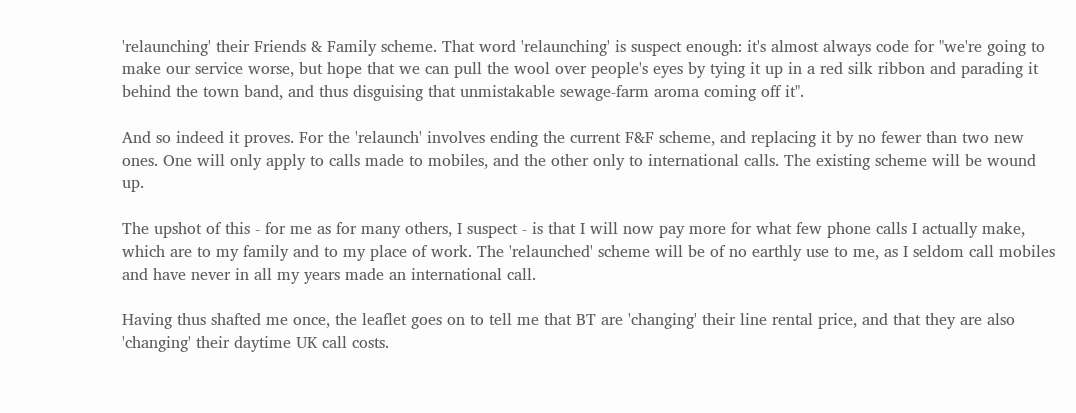'relaunching' their Friends & Family scheme. That word 'relaunching' is suspect enough: it's almost always code for "we're going to make our service worse, but hope that we can pull the wool over people's eyes by tying it up in a red silk ribbon and parading it behind the town band, and thus disguising that unmistakable sewage-farm aroma coming off it".

And so indeed it proves. For the 'relaunch' involves ending the current F&F scheme, and replacing it by no fewer than two new ones. One will only apply to calls made to mobiles, and the other only to international calls. The existing scheme will be wound up.

The upshot of this - for me as for many others, I suspect - is that I will now pay more for what few phone calls I actually make, which are to my family and to my place of work. The 'relaunched' scheme will be of no earthly use to me, as I seldom call mobiles and have never in all my years made an international call.

Having thus shafted me once, the leaflet goes on to tell me that BT are 'changing' their line rental price, and that they are also 'changing' their daytime UK call costs.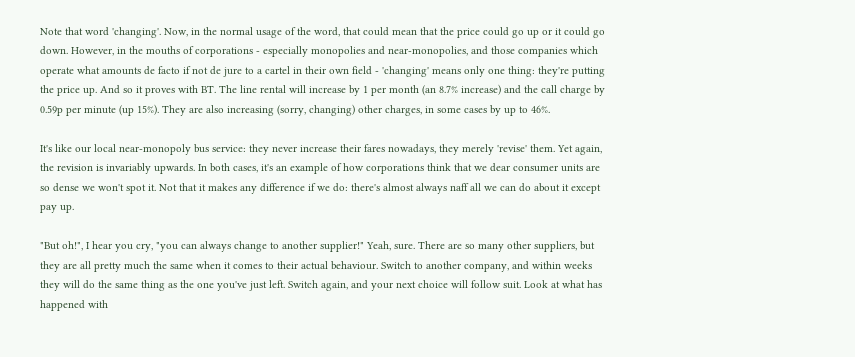Note that word 'changing'. Now, in the normal usage of the word, that could mean that the price could go up or it could go down. However, in the mouths of corporations - especially monopolies and near-monopolies, and those companies which operate what amounts de facto if not de jure to a cartel in their own field - 'changing' means only one thing: they're putting the price up. And so it proves with BT. The line rental will increase by 1 per month (an 8.7% increase) and the call charge by 0.59p per minute (up 15%). They are also increasing (sorry, changing) other charges, in some cases by up to 46%.

It's like our local near-monopoly bus service: they never increase their fares nowadays, they merely 'revise' them. Yet again, the revision is invariably upwards. In both cases, it's an example of how corporations think that we dear consumer units are so dense we won't spot it. Not that it makes any difference if we do: there's almost always naff all we can do about it except pay up.

"But oh!", I hear you cry, "you can always change to another supplier!" Yeah, sure. There are so many other suppliers, but they are all pretty much the same when it comes to their actual behaviour. Switch to another company, and within weeks they will do the same thing as the one you've just left. Switch again, and your next choice will follow suit. Look at what has happened with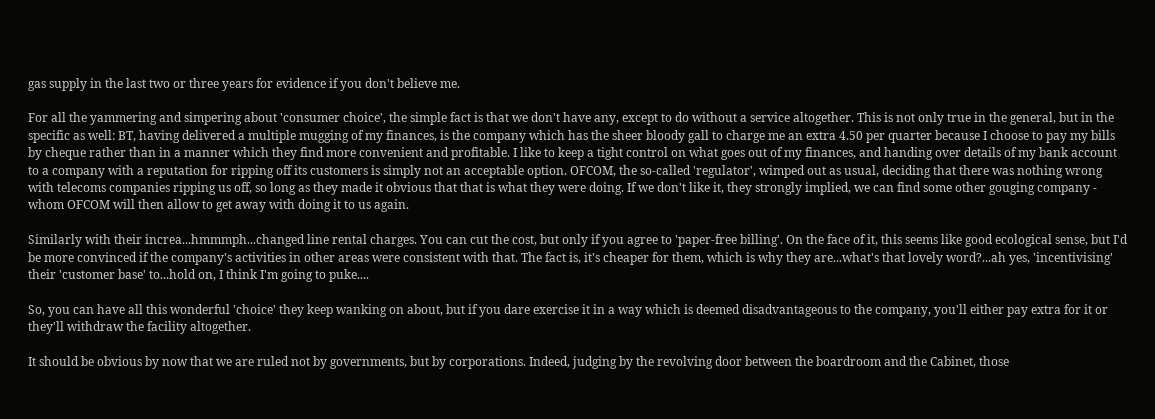gas supply in the last two or three years for evidence if you don't believe me.

For all the yammering and simpering about 'consumer choice', the simple fact is that we don't have any, except to do without a service altogether. This is not only true in the general, but in the specific as well: BT, having delivered a multiple mugging of my finances, is the company which has the sheer bloody gall to charge me an extra 4.50 per quarter because I choose to pay my bills by cheque rather than in a manner which they find more convenient and profitable. I like to keep a tight control on what goes out of my finances, and handing over details of my bank account to a company with a reputation for ripping off its customers is simply not an acceptable option. OFCOM, the so-called 'regulator', wimped out as usual, deciding that there was nothing wrong with telecoms companies ripping us off, so long as they made it obvious that that is what they were doing. If we don't like it, they strongly implied, we can find some other gouging company - whom OFCOM will then allow to get away with doing it to us again.

Similarly with their increa...hmmmph...changed line rental charges. You can cut the cost, but only if you agree to 'paper-free billing'. On the face of it, this seems like good ecological sense, but I'd be more convinced if the company's activities in other areas were consistent with that. The fact is, it's cheaper for them, which is why they are...what's that lovely word?...ah yes, 'incentivising' their 'customer base' to...hold on, I think I'm going to puke....

So, you can have all this wonderful 'choice' they keep wanking on about, but if you dare exercise it in a way which is deemed disadvantageous to the company, you'll either pay extra for it or they'll withdraw the facility altogether.

It should be obvious by now that we are ruled not by governments, but by corporations. Indeed, judging by the revolving door between the boardroom and the Cabinet, those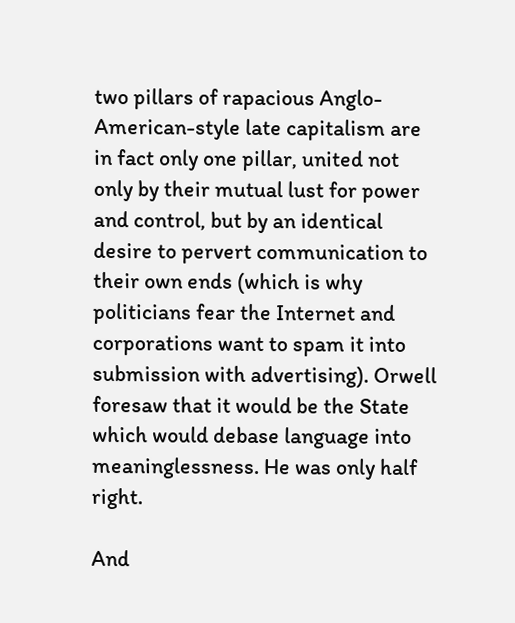two pillars of rapacious Anglo-American-style late capitalism are in fact only one pillar, united not only by their mutual lust for power and control, but by an identical desire to pervert communication to their own ends (which is why politicians fear the Internet and corporations want to spam it into submission with advertising). Orwell foresaw that it would be the State which would debase language into meaninglessness. He was only half right.

And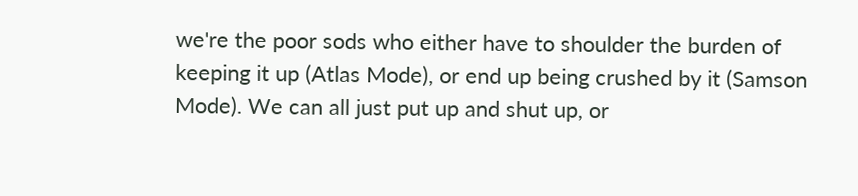we're the poor sods who either have to shoulder the burden of keeping it up (Atlas Mode), or end up being crushed by it (Samson Mode). We can all just put up and shut up, or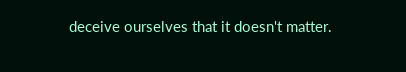deceive ourselves that it doesn't matter.